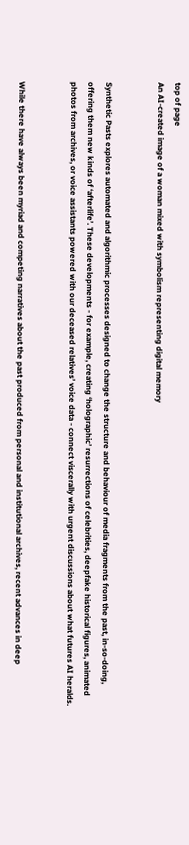top of page
An AI-created image of a woman mixed with symbolism representing digital memory


Synthetic Pasts explores automated and algorithmic processes designed to change the structure and behaviour of media fragments from the past, in-so-doing, offering them new kinds of ‘afterlife’. These developments - for example, creating ‘holographic’ resurrections of celebrities, deepfake historical figures, animated photos from archives, or voice assistants powered with our deceased relatives’ voice data - connect viscerally with urgent discussions about what futures AI heralds.


While there have always been myriad and competing narratives about the past produced from personal and institutional archives, recent advances in deep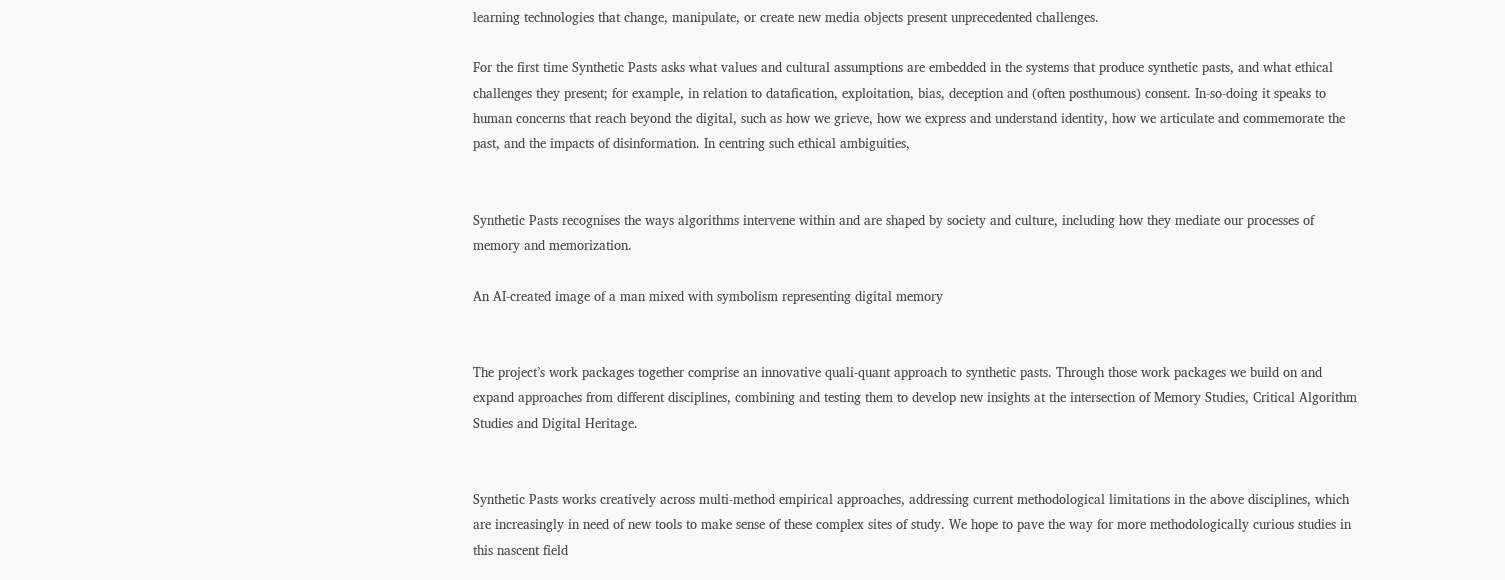learning technologies that change, manipulate, or create new media objects present unprecedented challenges.

For the first time Synthetic Pasts asks what values and cultural assumptions are embedded in the systems that produce synthetic pasts, and what ethical challenges they present; for example, in relation to datafication, exploitation, bias, deception and (often posthumous) consent. In-so-doing it speaks to human concerns that reach beyond the digital, such as how we grieve, how we express and understand identity, how we articulate and commemorate the past, and the impacts of disinformation. In centring such ethical ambiguities,


Synthetic Pasts recognises the ways algorithms intervene within and are shaped by society and culture, including how they mediate our processes of memory and memorization.

An AI-created image of a man mixed with symbolism representing digital memory


The project’s work packages together comprise an innovative quali-quant approach to synthetic pasts. Through those work packages we build on and expand approaches from different disciplines, combining and testing them to develop new insights at the intersection of Memory Studies, Critical Algorithm Studies and Digital Heritage.


Synthetic Pasts works creatively across multi-method empirical approaches, addressing current methodological limitations in the above disciplines, which are increasingly in need of new tools to make sense of these complex sites of study. We hope to pave the way for more methodologically curious studies in this nascent field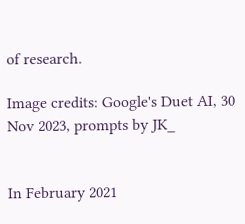of research.

Image credits: Google's Duet AI, 30 Nov 2023, prompts by JK_


In February 2021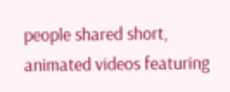people shared short, animated videos featuring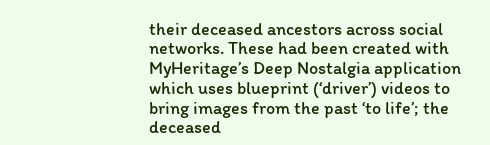their deceased ancestors across social networks. These had been created with MyHeritage’s Deep Nostalgia application which uses blueprint (‘driver’) videos to bring images from the past ‘to life’; the deceased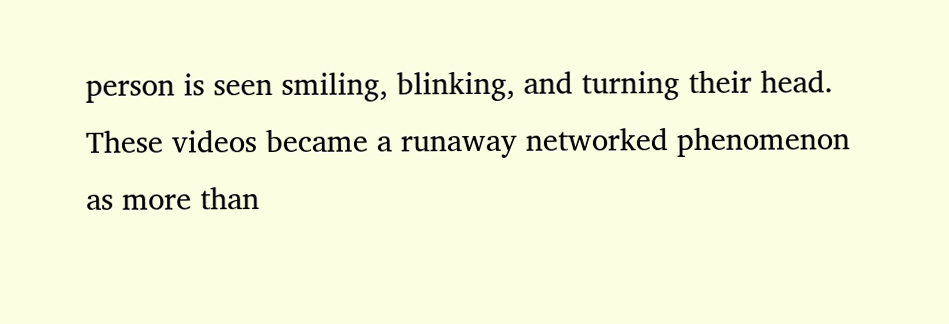person is seen smiling, blinking, and turning their head. These videos became a runaway networked phenomenon as more than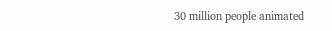30 million people animated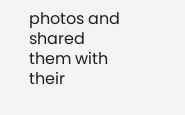photos and shared them with their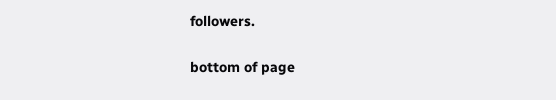followers.

bottom of page